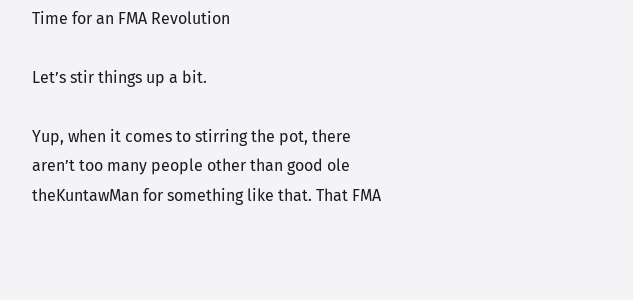Time for an FMA Revolution

Let’s stir things up a bit.

Yup, when it comes to stirring the pot, there aren’t too many people other than good ole theKuntawMan for something like that. That FMA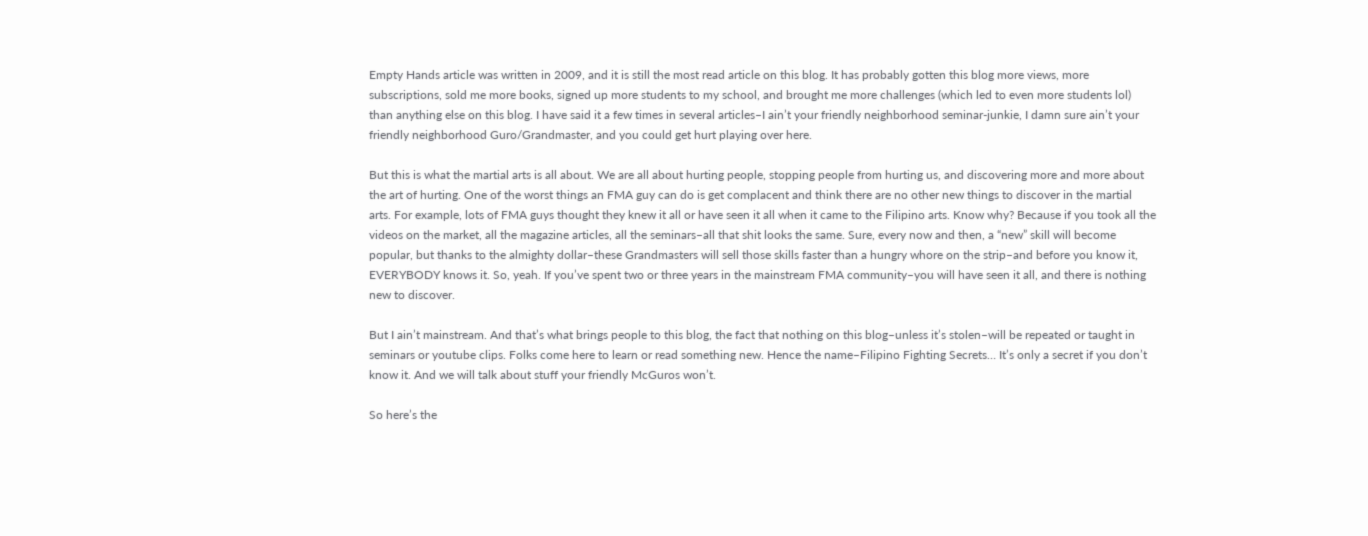Empty Hands article was written in 2009, and it is still the most read article on this blog. It has probably gotten this blog more views, more subscriptions, sold me more books, signed up more students to my school, and brought me more challenges (which led to even more students lol) than anything else on this blog. I have said it a few times in several articles–I ain’t your friendly neighborhood seminar-junkie, I damn sure ain’t your friendly neighborhood Guro/Grandmaster, and you could get hurt playing over here.

But this is what the martial arts is all about. We are all about hurting people, stopping people from hurting us, and discovering more and more about the art of hurting. One of the worst things an FMA guy can do is get complacent and think there are no other new things to discover in the martial arts. For example, lots of FMA guys thought they knew it all or have seen it all when it came to the Filipino arts. Know why? Because if you took all the videos on the market, all the magazine articles, all the seminars–all that shit looks the same. Sure, every now and then, a “new” skill will become popular, but thanks to the almighty dollar–these Grandmasters will sell those skills faster than a hungry whore on the strip–and before you know it, EVERYBODY knows it. So, yeah. If you’ve spent two or three years in the mainstream FMA community–you will have seen it all, and there is nothing new to discover.

But I ain’t mainstream. And that’s what brings people to this blog, the fact that nothing on this blog–unless it’s stolen–will be repeated or taught in seminars or youtube clips. Folks come here to learn or read something new. Hence the name–Filipino Fighting Secrets… It’s only a secret if you don’t know it. And we will talk about stuff your friendly McGuros won’t.

So here’s the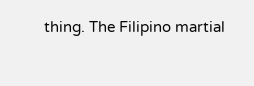thing. The Filipino martial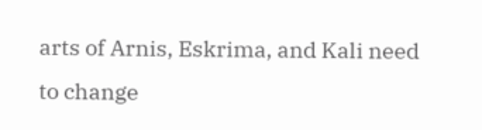arts of Arnis, Eskrima, and Kali need to change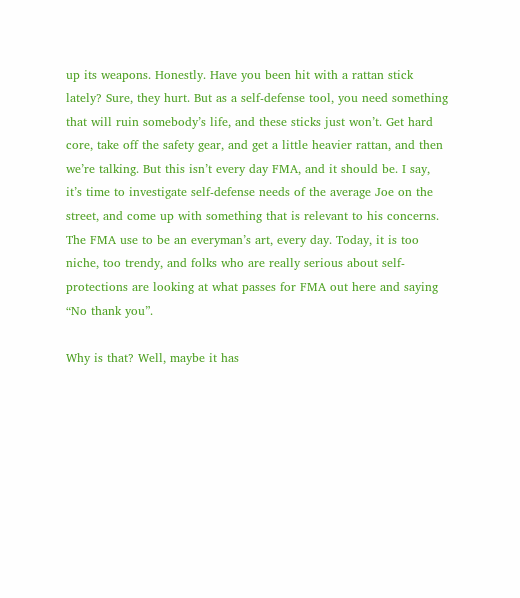up its weapons. Honestly. Have you been hit with a rattan stick lately? Sure, they hurt. But as a self-defense tool, you need something that will ruin somebody’s life, and these sticks just won’t. Get hard core, take off the safety gear, and get a little heavier rattan, and then we’re talking. But this isn’t every day FMA, and it should be. I say, it’s time to investigate self-defense needs of the average Joe on the street, and come up with something that is relevant to his concerns. The FMA use to be an everyman’s art, every day. Today, it is too niche, too trendy, and folks who are really serious about self-protections are looking at what passes for FMA out here and saying “No thank you”.

Why is that? Well, maybe it has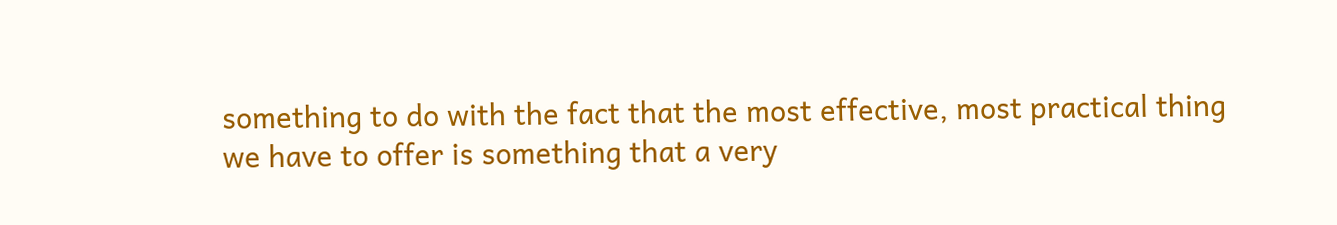something to do with the fact that the most effective, most practical thing we have to offer is something that a very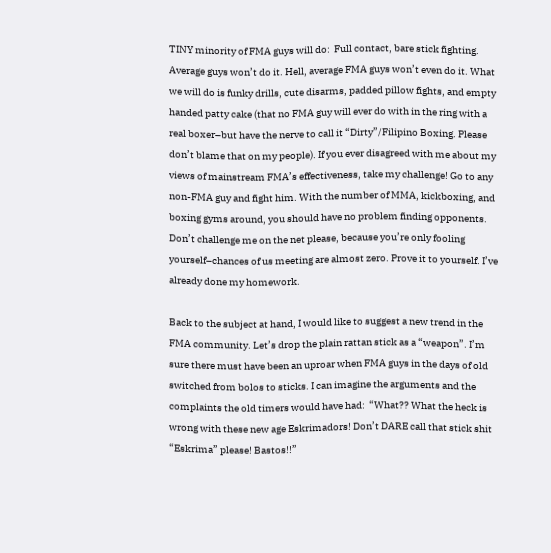TINY minority of FMA guys will do:  Full contact, bare stick fighting. Average guys won’t do it. Hell, average FMA guys won’t even do it. What we will do is funky drills, cute disarms, padded pillow fights, and empty handed patty cake (that no FMA guy will ever do with in the ring with a real boxer–but have the nerve to call it “Dirty”/Filipino Boxing. Please don’t blame that on my people). If you ever disagreed with me about my views of mainstream FMA’s effectiveness, take my challenge! Go to any non-FMA guy and fight him. With the number of MMA, kickboxing, and boxing gyms around, you should have no problem finding opponents. Don’t challenge me on the net please, because you’re only fooling yourself–chances of us meeting are almost zero. Prove it to yourself. I’ve already done my homework.

Back to the subject at hand, I would like to suggest a new trend in the FMA community. Let’s drop the plain rattan stick as a “weapon”. I’m sure there must have been an uproar when FMA guys in the days of old switched from bolos to sticks. I can imagine the arguments and the complaints the old timers would have had:  “What?? What the heck is wrong with these new age Eskrimadors! Don’t DARE call that stick shit “Eskrima” please! Bastos!!”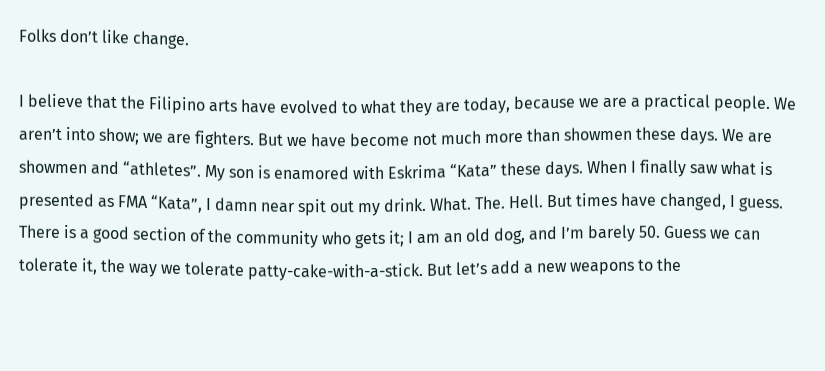Folks don’t like change.

I believe that the Filipino arts have evolved to what they are today, because we are a practical people. We aren’t into show; we are fighters. But we have become not much more than showmen these days. We are showmen and “athletes”. My son is enamored with Eskrima “Kata” these days. When I finally saw what is presented as FMA “Kata”, I damn near spit out my drink. What. The. Hell. But times have changed, I guess. There is a good section of the community who gets it; I am an old dog, and I’m barely 50. Guess we can tolerate it, the way we tolerate patty-cake-with-a-stick. But let’s add a new weapons to the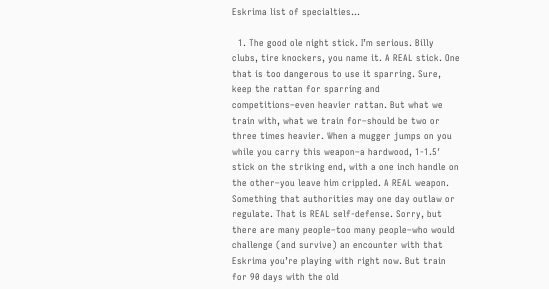Eskrima list of specialties…

  1. The good ole night stick. I’m serious. Billy clubs, tire knockers, you name it. A REAL stick. One that is too dangerous to use it sparring. Sure, keep the rattan for sparring and competitions–even heavier rattan. But what we train with, what we train for–should be two or three times heavier. When a mugger jumps on you while you carry this weapon–a hardwood, 1-1.5′ stick on the striking end, with a one inch handle on the other–you leave him crippled. A REAL weapon. Something that authorities may one day outlaw or regulate. That is REAL self-defense. Sorry, but there are many people–too many people–who would challenge (and survive) an encounter with that Eskrima you’re playing with right now. But train for 90 days with the old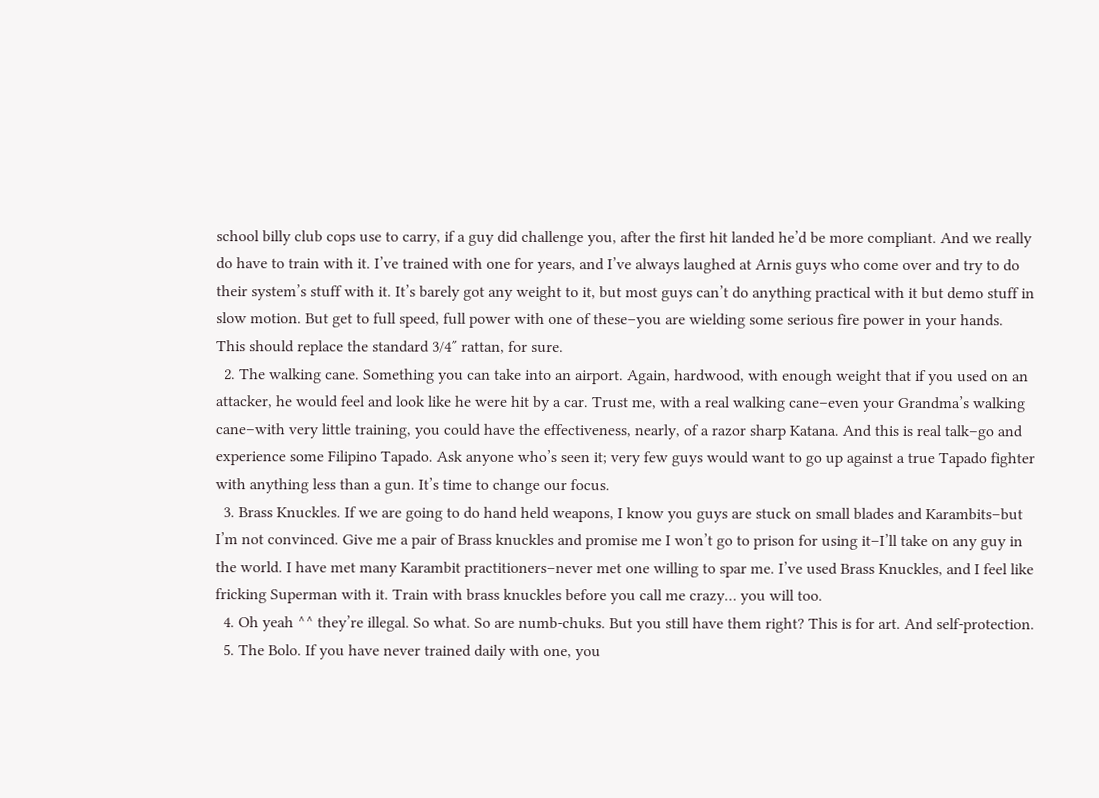school billy club cops use to carry, if a guy did challenge you, after the first hit landed he’d be more compliant. And we really do have to train with it. I’ve trained with one for years, and I’ve always laughed at Arnis guys who come over and try to do their system’s stuff with it. It’s barely got any weight to it, but most guys can’t do anything practical with it but demo stuff in slow motion. But get to full speed, full power with one of these–you are wielding some serious fire power in your hands. This should replace the standard 3/4″ rattan, for sure.
  2. The walking cane. Something you can take into an airport. Again, hardwood, with enough weight that if you used on an attacker, he would feel and look like he were hit by a car. Trust me, with a real walking cane–even your Grandma’s walking cane–with very little training, you could have the effectiveness, nearly, of a razor sharp Katana. And this is real talk–go and experience some Filipino Tapado. Ask anyone who’s seen it; very few guys would want to go up against a true Tapado fighter with anything less than a gun. It’s time to change our focus.
  3. Brass Knuckles. If we are going to do hand held weapons, I know you guys are stuck on small blades and Karambits–but I’m not convinced. Give me a pair of Brass knuckles and promise me I won’t go to prison for using it–I’ll take on any guy in the world. I have met many Karambit practitioners–never met one willing to spar me. I’ve used Brass Knuckles, and I feel like fricking Superman with it. Train with brass knuckles before you call me crazy… you will too.
  4. Oh yeah ^^ they’re illegal. So what. So are numb-chuks. But you still have them right? This is for art. And self-protection.
  5. The Bolo. If you have never trained daily with one, you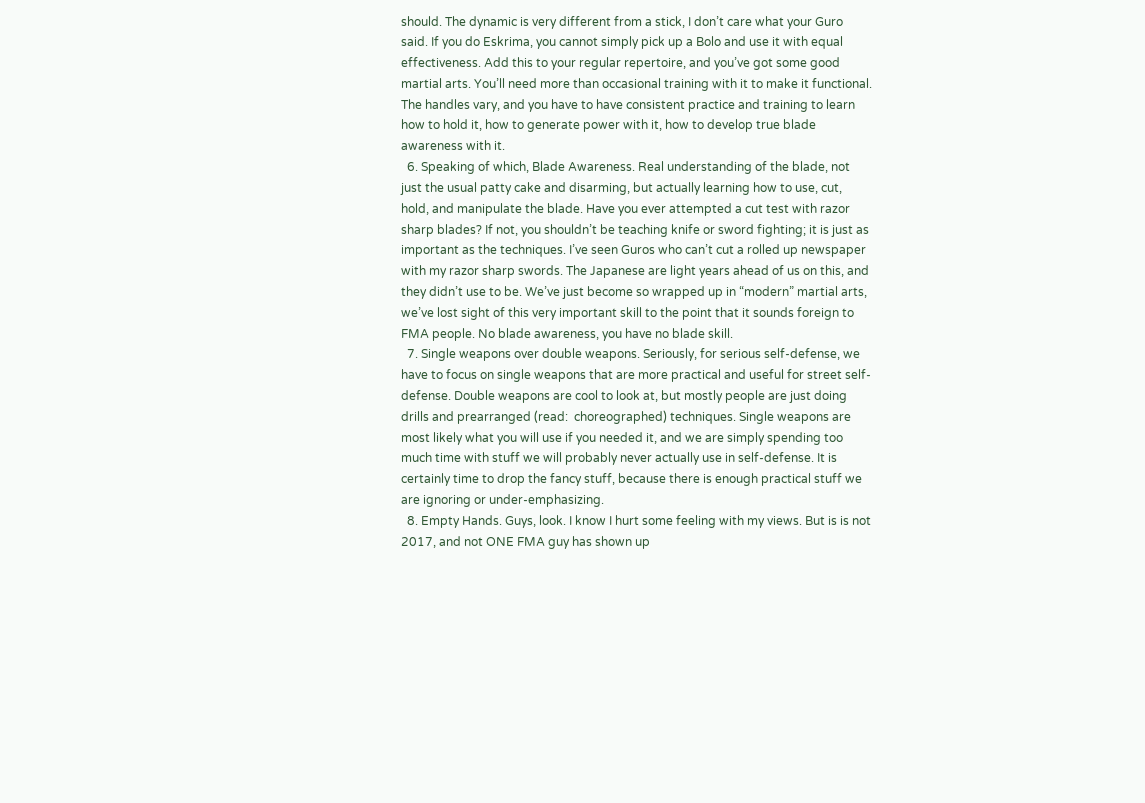should. The dynamic is very different from a stick, I don’t care what your Guro said. If you do Eskrima, you cannot simply pick up a Bolo and use it with equal effectiveness. Add this to your regular repertoire, and you’ve got some good martial arts. You’ll need more than occasional training with it to make it functional. The handles vary, and you have to have consistent practice and training to learn how to hold it, how to generate power with it, how to develop true blade awareness with it.
  6. Speaking of which, Blade Awareness. Real understanding of the blade, not just the usual patty cake and disarming, but actually learning how to use, cut, hold, and manipulate the blade. Have you ever attempted a cut test with razor sharp blades? If not, you shouldn’t be teaching knife or sword fighting; it is just as important as the techniques. I’ve seen Guros who can’t cut a rolled up newspaper with my razor sharp swords. The Japanese are light years ahead of us on this, and they didn’t use to be. We’ve just become so wrapped up in “modern” martial arts, we’ve lost sight of this very important skill to the point that it sounds foreign to FMA people. No blade awareness, you have no blade skill.
  7. Single weapons over double weapons. Seriously, for serious self-defense, we have to focus on single weapons that are more practical and useful for street self-defense. Double weapons are cool to look at, but mostly people are just doing drills and prearranged (read:  choreographed) techniques. Single weapons are most likely what you will use if you needed it, and we are simply spending too much time with stuff we will probably never actually use in self-defense. It is certainly time to drop the fancy stuff, because there is enough practical stuff we are ignoring or under-emphasizing.
  8. Empty Hands. Guys, look. I know I hurt some feeling with my views. But is is not 2017, and not ONE FMA guy has shown up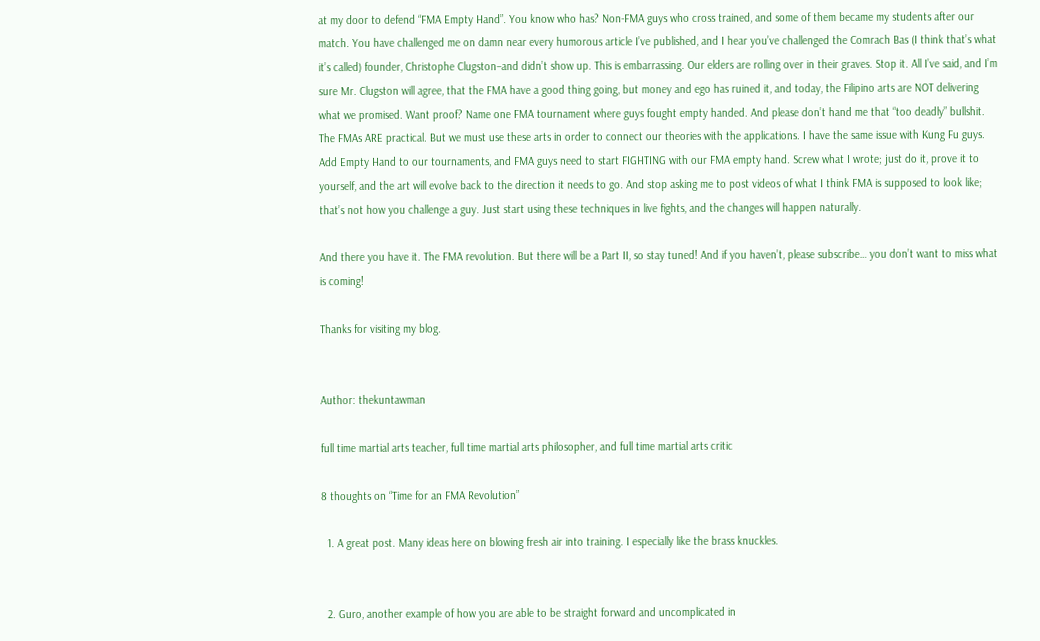at my door to defend “FMA Empty Hand”. You know who has? Non-FMA guys who cross trained, and some of them became my students after our match. You have challenged me on damn near every humorous article I’ve published, and I hear you’ve challenged the Comrach Bas (I think that’s what it’s called) founder, Christophe Clugston–and didn’t show up. This is embarrassing. Our elders are rolling over in their graves. Stop it. All I’ve said, and I’m sure Mr. Clugston will agree, that the FMA have a good thing going, but money and ego has ruined it, and today, the Filipino arts are NOT delivering what we promised. Want proof? Name one FMA tournament where guys fought empty handed. And please don’t hand me that “too deadly” bullshit. The FMAs ARE practical. But we must use these arts in order to connect our theories with the applications. I have the same issue with Kung Fu guys. Add Empty Hand to our tournaments, and FMA guys need to start FIGHTING with our FMA empty hand. Screw what I wrote; just do it, prove it to yourself, and the art will evolve back to the direction it needs to go. And stop asking me to post videos of what I think FMA is supposed to look like; that’s not how you challenge a guy. Just start using these techniques in live fights, and the changes will happen naturally.

And there you have it. The FMA revolution. But there will be a Part II, so stay tuned! And if you haven’t, please subscribe… you don’t want to miss what is coming!

Thanks for visiting my blog.


Author: thekuntawman

full time martial arts teacher, full time martial arts philosopher, and full time martial arts critic

8 thoughts on “Time for an FMA Revolution”

  1. A great post. Many ideas here on blowing fresh air into training. I especially like the brass knuckles.


  2. Guro, another example of how you are able to be straight forward and uncomplicated in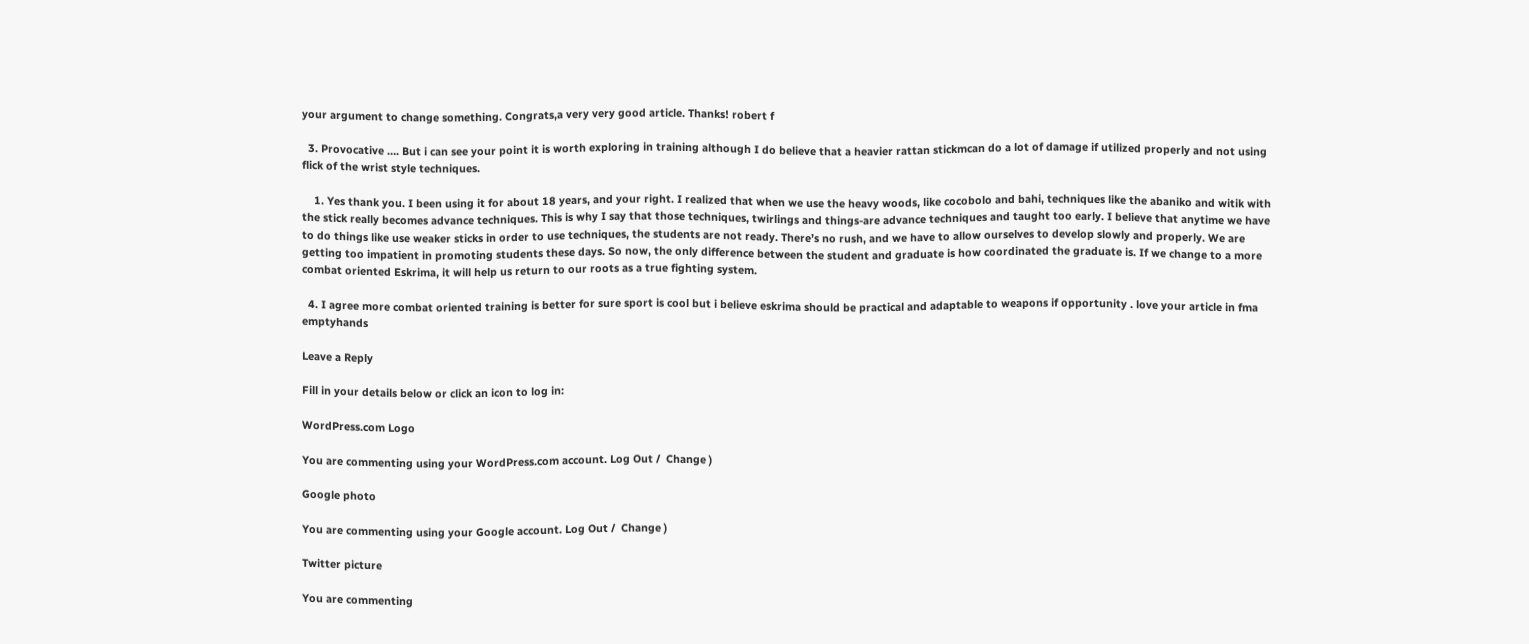your argument to change something. Congrats,a very very good article. Thanks! robert f

  3. Provocative …. But i can see your point it is worth exploring in training although I do believe that a heavier rattan stickmcan do a lot of damage if utilized properly and not using flick of the wrist style techniques.

    1. Yes thank you. I been using it for about 18 years, and your right. I realized that when we use the heavy woods, like cocobolo and bahi, techniques like the abaniko and witik with the stick really becomes advance techniques. This is why I say that those techniques, twirlings and things-are advance techniques and taught too early. I believe that anytime we have to do things like use weaker sticks in order to use techniques, the students are not ready. There’s no rush, and we have to allow ourselves to develop slowly and properly. We are getting too impatient in promoting students these days. So now, the only difference between the student and graduate is how coordinated the graduate is. If we change to a more combat oriented Eskrima, it will help us return to our roots as a true fighting system.

  4. I agree more combat oriented training is better for sure sport is cool but i believe eskrima should be practical and adaptable to weapons if opportunity . love your article in fma emptyhands

Leave a Reply

Fill in your details below or click an icon to log in:

WordPress.com Logo

You are commenting using your WordPress.com account. Log Out /  Change )

Google photo

You are commenting using your Google account. Log Out /  Change )

Twitter picture

You are commenting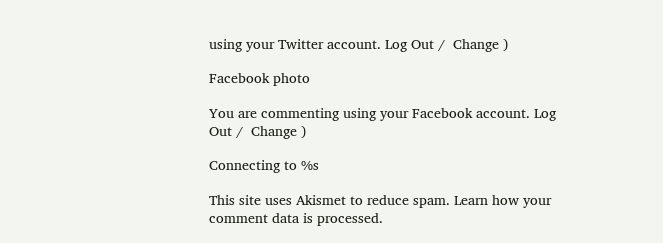using your Twitter account. Log Out /  Change )

Facebook photo

You are commenting using your Facebook account. Log Out /  Change )

Connecting to %s

This site uses Akismet to reduce spam. Learn how your comment data is processed.